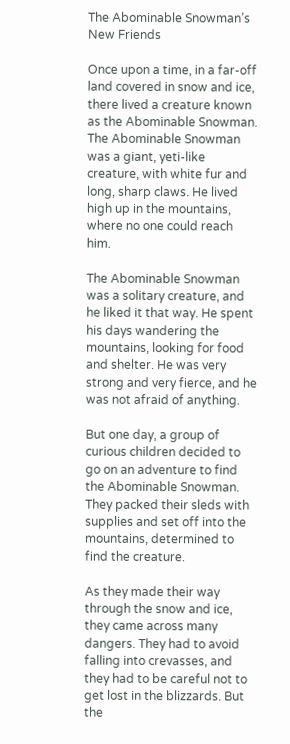The Abominable Snowman’s New Friends

Once upon a time, in a far-off land covered in snow and ice, there lived a creature known as the Abominable Snowman. The Abominable Snowman was a giant, yeti-like creature, with white fur and long, sharp claws. He lived high up in the mountains, where no one could reach him.

The Abominable Snowman was a solitary creature, and he liked it that way. He spent his days wandering the mountains, looking for food and shelter. He was very strong and very fierce, and he was not afraid of anything.

But one day, a group of curious children decided to go on an adventure to find the Abominable Snowman. They packed their sleds with supplies and set off into the mountains, determined to find the creature.

As they made their way through the snow and ice, they came across many dangers. They had to avoid falling into crevasses, and they had to be careful not to get lost in the blizzards. But the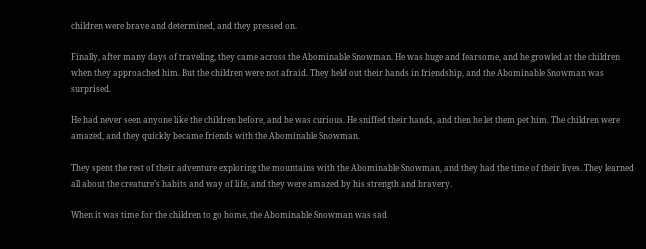children were brave and determined, and they pressed on.

Finally, after many days of traveling, they came across the Abominable Snowman. He was huge and fearsome, and he growled at the children when they approached him. But the children were not afraid. They held out their hands in friendship, and the Abominable Snowman was surprised.

He had never seen anyone like the children before, and he was curious. He sniffed their hands, and then he let them pet him. The children were amazed, and they quickly became friends with the Abominable Snowman.

They spent the rest of their adventure exploring the mountains with the Abominable Snowman, and they had the time of their lives. They learned all about the creature’s habits and way of life, and they were amazed by his strength and bravery.

When it was time for the children to go home, the Abominable Snowman was sad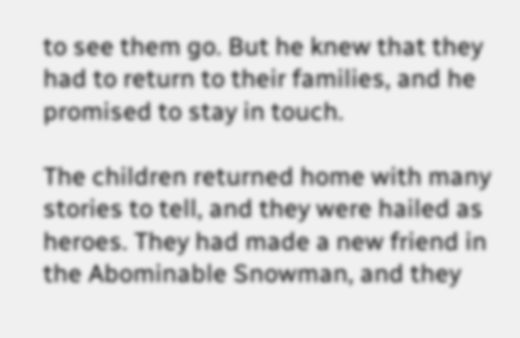to see them go. But he knew that they had to return to their families, and he promised to stay in touch.

The children returned home with many stories to tell, and they were hailed as heroes. They had made a new friend in the Abominable Snowman, and they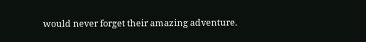would never forget their amazing adventure.